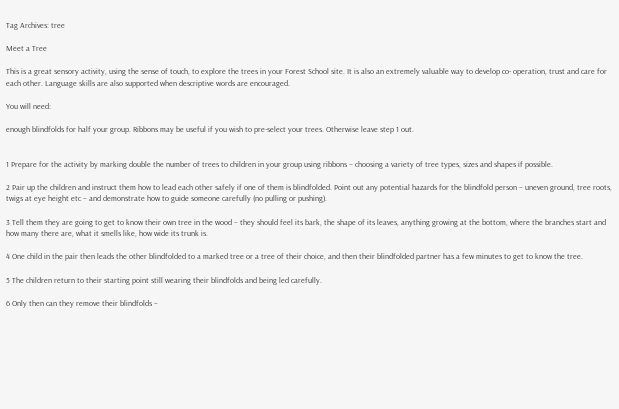Tag Archives: tree

Meet a Tree

This is a great sensory activity, using the sense of touch, to explore the trees in your Forest School site. It is also an extremely valuable way to develop co- operation, trust and care for each other. Language skills are also supported when descriptive words are encouraged.

You will need:

enough blindfolds for half your group. Ribbons may be useful if you wish to pre-select your trees. Otherwise leave step 1 out.


1 Prepare for the activity by marking double the number of trees to children in your group using ribbons – choosing a variety of tree types, sizes and shapes if possible.

2 Pair up the children and instruct them how to lead each other safely if one of them is blindfolded. Point out any potential hazards for the blindfold person – uneven ground, tree roots, twigs at eye height etc – and demonstrate how to guide someone carefully (no pulling or pushing).

3 Tell them they are going to get to know their own tree in the wood – they should feel its bark, the shape of its leaves, anything growing at the bottom, where the branches start and how many there are, what it smells like, how wide its trunk is.

4 One child in the pair then leads the other blindfolded to a marked tree or a tree of their choice, and then their blindfolded partner has a few minutes to get to know the tree.

5 The children return to their starting point still wearing their blindfolds and being led carefully.

6 Only then can they remove their blindfolds –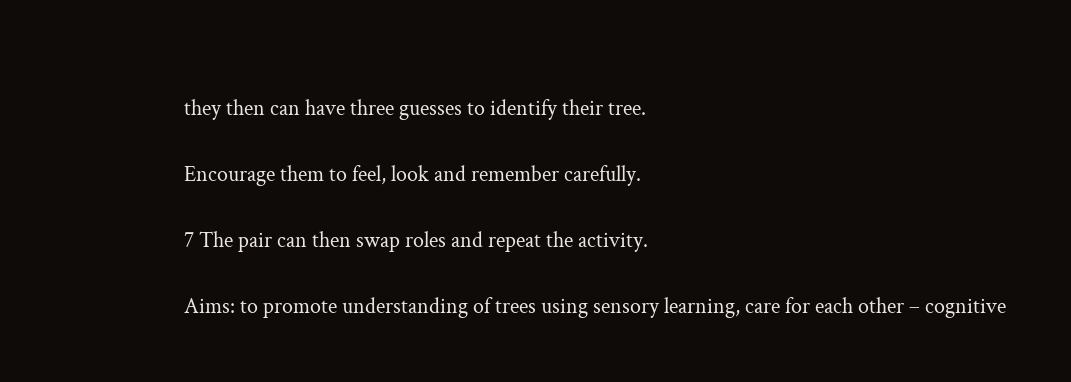they then can have three guesses to identify their tree.

Encourage them to feel, look and remember carefully.

7 The pair can then swap roles and repeat the activity.

Aims: to promote understanding of trees using sensory learning, care for each other – cognitive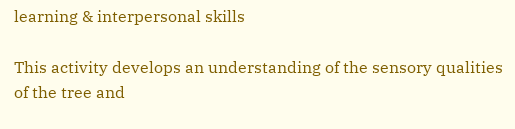learning & interpersonal skills

This activity develops an understanding of the sensory qualities of the tree and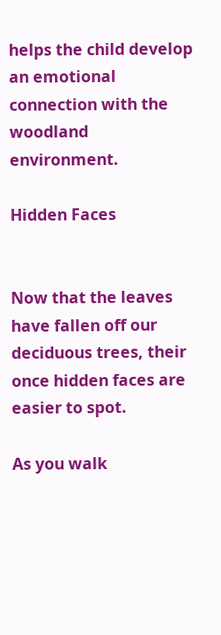helps the child develop an emotional connection with the woodland environment.

Hidden Faces


Now that the leaves have fallen off our deciduous trees, their once hidden faces are easier to spot.

As you walk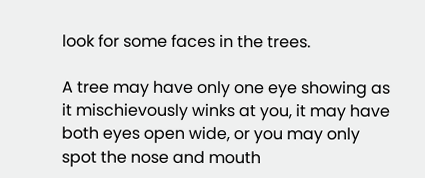look for some faces in the trees.

A tree may have only one eye showing as it mischievously winks at you, it may have both eyes open wide, or you may only spot the nose and mouth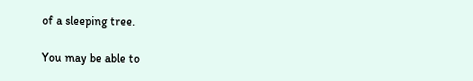of a sleeping tree.

You may be able to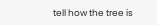tell how the tree is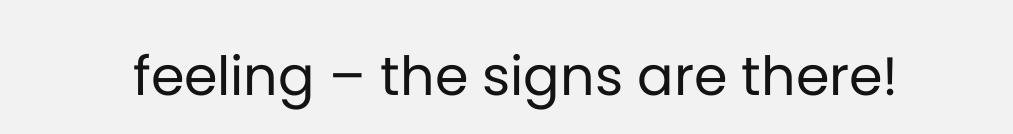feeling – the signs are there!